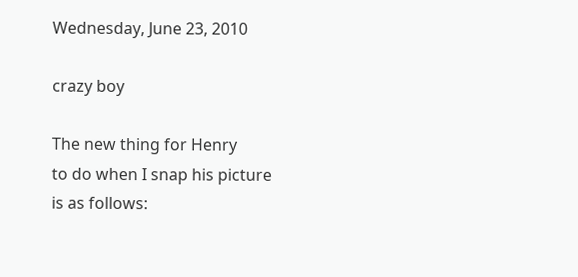Wednesday, June 23, 2010

crazy boy

The new thing for Henry
to do when I snap his picture
is as follows: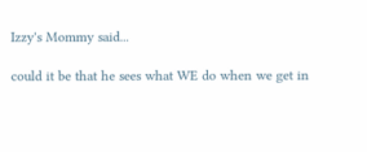Izzy's Mommy said...

could it be that he sees what WE do when we get in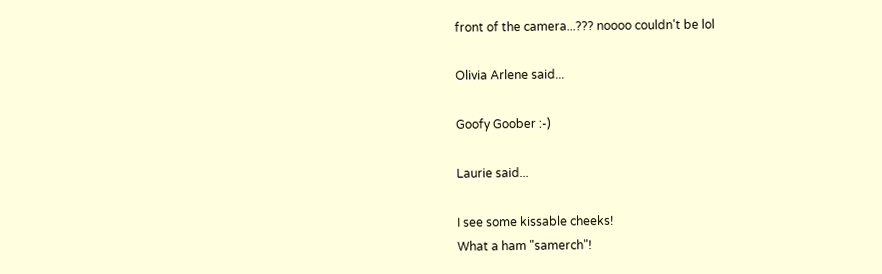front of the camera...??? noooo couldn't be lol

Olivia Arlene said...

Goofy Goober :-)

Laurie said...

I see some kissable cheeks!
What a ham "samerch"!